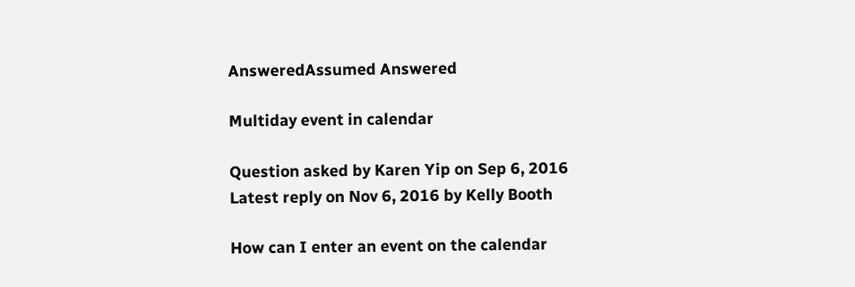AnsweredAssumed Answered

Multiday event in calendar

Question asked by Karen Yip on Sep 6, 2016
Latest reply on Nov 6, 2016 by Kelly Booth

How can I enter an event on the calendar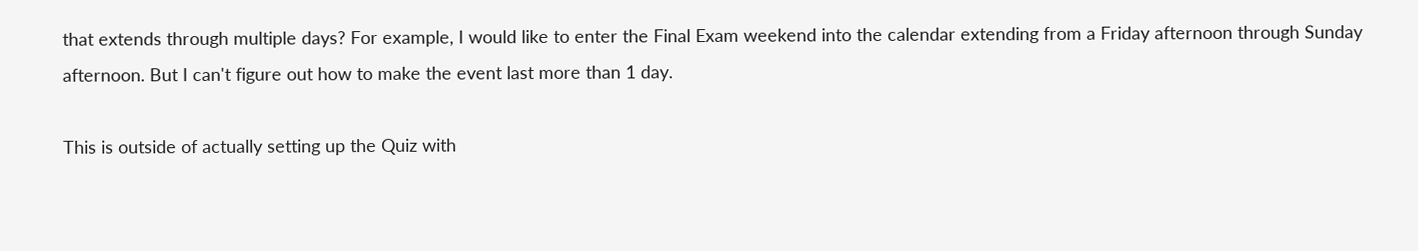that extends through multiple days? For example, I would like to enter the Final Exam weekend into the calendar extending from a Friday afternoon through Sunday afternoon. But I can't figure out how to make the event last more than 1 day.

This is outside of actually setting up the Quiz with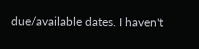due/available dates. I haven't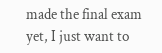made the final exam yet, I just want to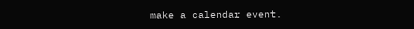make a calendar event.